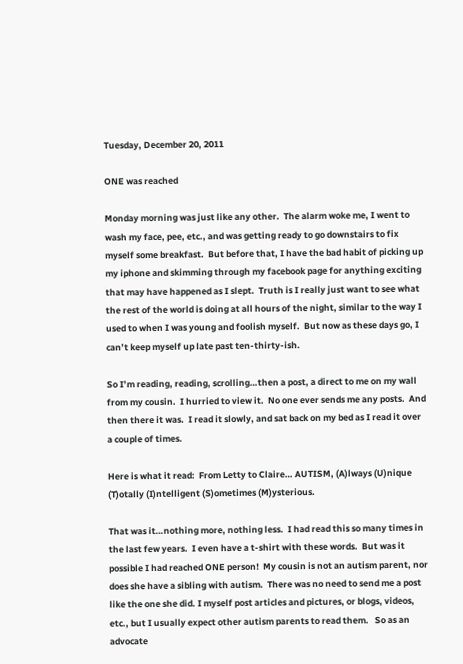Tuesday, December 20, 2011

ONE was reached

Monday morning was just like any other.  The alarm woke me, I went to wash my face, pee, etc., and was getting ready to go downstairs to fix myself some breakfast.  But before that, I have the bad habit of picking up my iphone and skimming through my facebook page for anything exciting that may have happened as I slept.  Truth is I really just want to see what the rest of the world is doing at all hours of the night, similar to the way I used to when I was young and foolish myself.  But now as these days go, I can’t keep myself up late past ten-thirty-ish.

So I’m reading, reading, scrolling…then a post, a direct to me on my wall from my cousin.  I hurried to view it.  No one ever sends me any posts.  And then there it was.  I read it slowly, and sat back on my bed as I read it over a couple of times.

Here is what it read:  From Letty to Claire… AUTISM, (A)lways (U)nique (T)otally (I)ntelligent (S)ometimes (M)ysterious.

That was it…nothing more, nothing less.  I had read this so many times in the last few years.  I even have a t-shirt with these words.  But was it possible I had reached ONE person!  My cousin is not an autism parent, nor does she have a sibling with autism.  There was no need to send me a post like the one she did. I myself post articles and pictures, or blogs, videos, etc., but I usually expect other autism parents to read them.   So as an advocate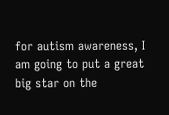for autism awareness, I am going to put a great big star on the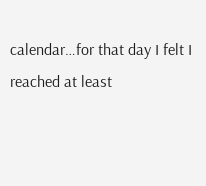calendar…for that day I felt I reached at least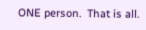ONE person.  That is all.